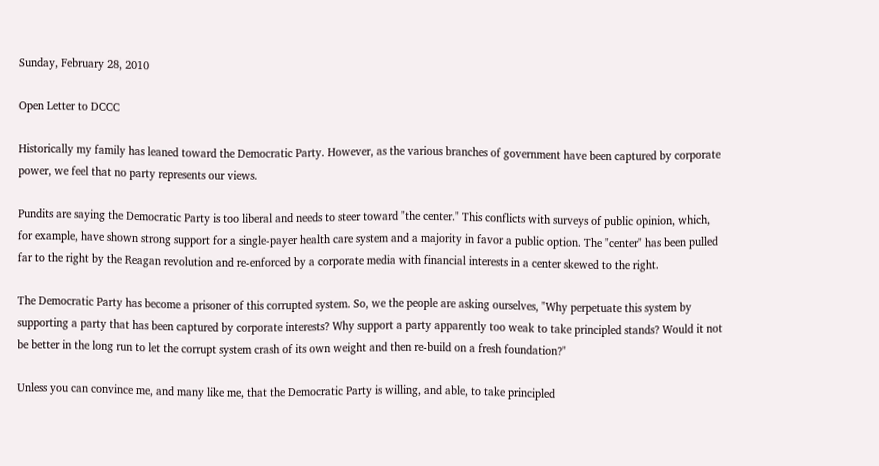Sunday, February 28, 2010

Open Letter to DCCC

Historically my family has leaned toward the Democratic Party. However, as the various branches of government have been captured by corporate power, we feel that no party represents our views.

Pundits are saying the Democratic Party is too liberal and needs to steer toward "the center." This conflicts with surveys of public opinion, which, for example, have shown strong support for a single-payer health care system and a majority in favor a public option. The "center" has been pulled far to the right by the Reagan revolution and re-enforced by a corporate media with financial interests in a center skewed to the right.

The Democratic Party has become a prisoner of this corrupted system. So, we the people are asking ourselves, "Why perpetuate this system by supporting a party that has been captured by corporate interests? Why support a party apparently too weak to take principled stands? Would it not be better in the long run to let the corrupt system crash of its own weight and then re-build on a fresh foundation?"

Unless you can convince me, and many like me, that the Democratic Party is willing, and able, to take principled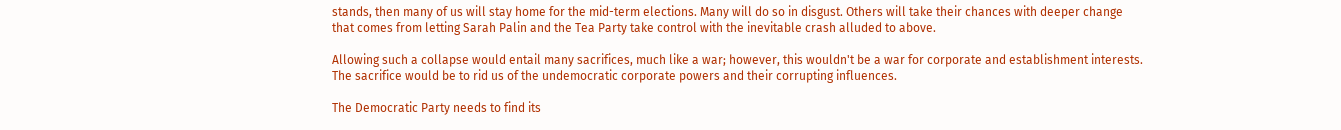stands, then many of us will stay home for the mid-term elections. Many will do so in disgust. Others will take their chances with deeper change that comes from letting Sarah Palin and the Tea Party take control with the inevitable crash alluded to above.

Allowing such a collapse would entail many sacrifices, much like a war; however, this wouldn't be a war for corporate and establishment interests. The sacrifice would be to rid us of the undemocratic corporate powers and their corrupting influences.

The Democratic Party needs to find its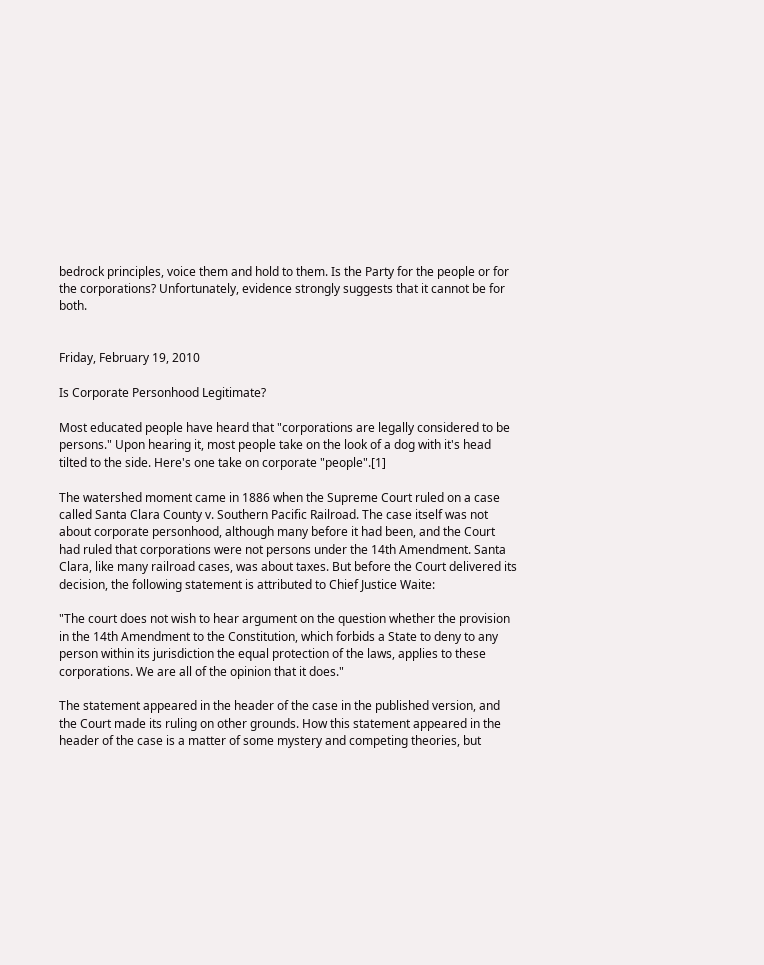bedrock principles, voice them and hold to them. Is the Party for the people or for the corporations? Unfortunately, evidence strongly suggests that it cannot be for both.


Friday, February 19, 2010

Is Corporate Personhood Legitimate?

Most educated people have heard that "corporations are legally considered to be persons." Upon hearing it, most people take on the look of a dog with it's head tilted to the side. Here's one take on corporate "people".[1]

The watershed moment came in 1886 when the Supreme Court ruled on a case called Santa Clara County v. Southern Pacific Railroad. The case itself was not about corporate personhood, although many before it had been, and the Court had ruled that corporations were not persons under the 14th Amendment. Santa Clara, like many railroad cases, was about taxes. But before the Court delivered its decision, the following statement is attributed to Chief Justice Waite:

"The court does not wish to hear argument on the question whether the provision in the 14th Amendment to the Constitution, which forbids a State to deny to any person within its jurisdiction the equal protection of the laws, applies to these corporations. We are all of the opinion that it does."

The statement appeared in the header of the case in the published version, and the Court made its ruling on other grounds. How this statement appeared in the header of the case is a matter of some mystery and competing theories, but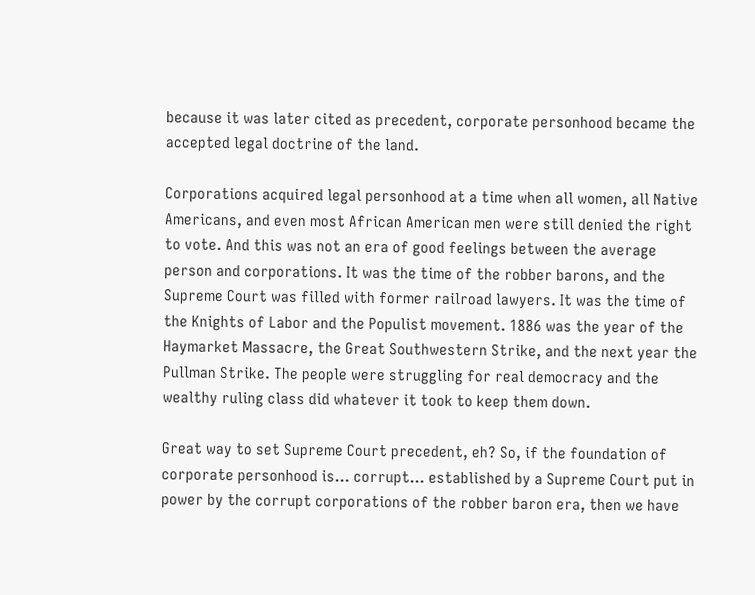because it was later cited as precedent, corporate personhood became the accepted legal doctrine of the land.

Corporations acquired legal personhood at a time when all women, all Native Americans, and even most African American men were still denied the right to vote. And this was not an era of good feelings between the average person and corporations. It was the time of the robber barons, and the Supreme Court was filled with former railroad lawyers. It was the time of the Knights of Labor and the Populist movement. 1886 was the year of the Haymarket Massacre, the Great Southwestern Strike, and the next year the Pullman Strike. The people were struggling for real democracy and the wealthy ruling class did whatever it took to keep them down.

Great way to set Supreme Court precedent, eh? So, if the foundation of corporate personhood is... corrupt... established by a Supreme Court put in power by the corrupt corporations of the robber baron era, then we have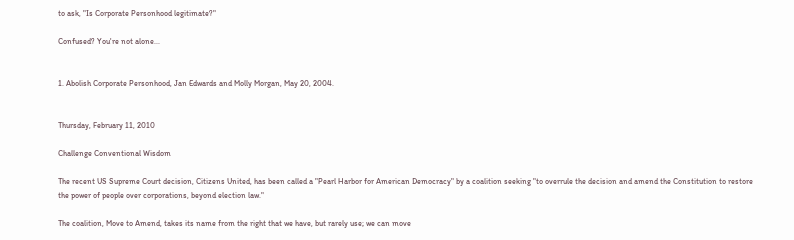to ask, "Is Corporate Personhood legitimate?"

Confused? You're not alone...


1. Abolish Corporate Personhood, Jan Edwards and Molly Morgan, May 20, 2004.


Thursday, February 11, 2010

Challenge Conventional Wisdom

The recent US Supreme Court decision, Citizens United, has been called a "Pearl Harbor for American Democracy" by a coalition seeking "to overrule the decision and amend the Constitution to restore the power of people over corporations, beyond election law."

The coalition, Move to Amend, takes its name from the right that we have, but rarely use; we can move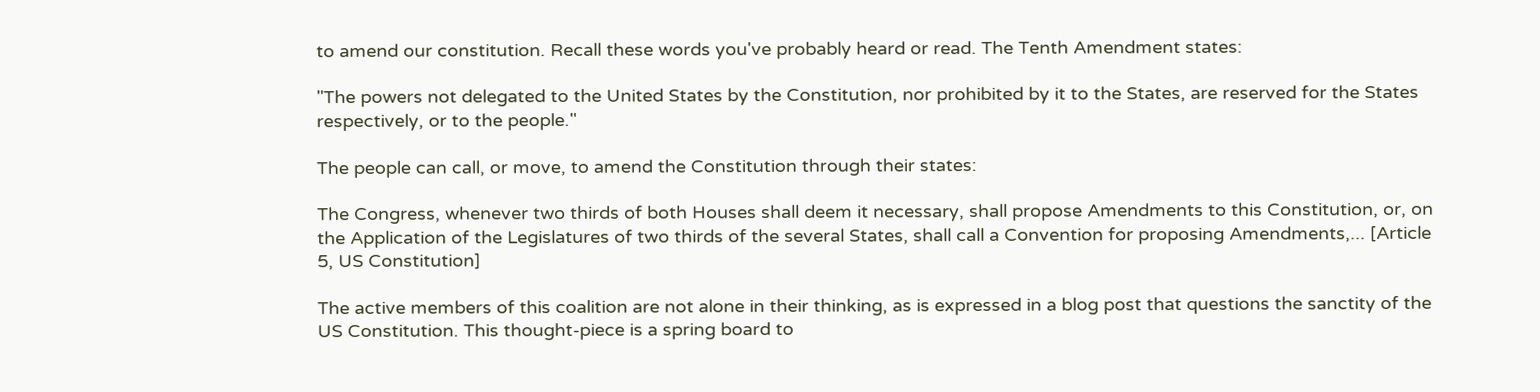to amend our constitution. Recall these words you've probably heard or read. The Tenth Amendment states:

"The powers not delegated to the United States by the Constitution, nor prohibited by it to the States, are reserved for the States respectively, or to the people."

The people can call, or move, to amend the Constitution through their states:

The Congress, whenever two thirds of both Houses shall deem it necessary, shall propose Amendments to this Constitution, or, on the Application of the Legislatures of two thirds of the several States, shall call a Convention for proposing Amendments,... [Article 5, US Constitution]

The active members of this coalition are not alone in their thinking, as is expressed in a blog post that questions the sanctity of the US Constitution. This thought-piece is a spring board to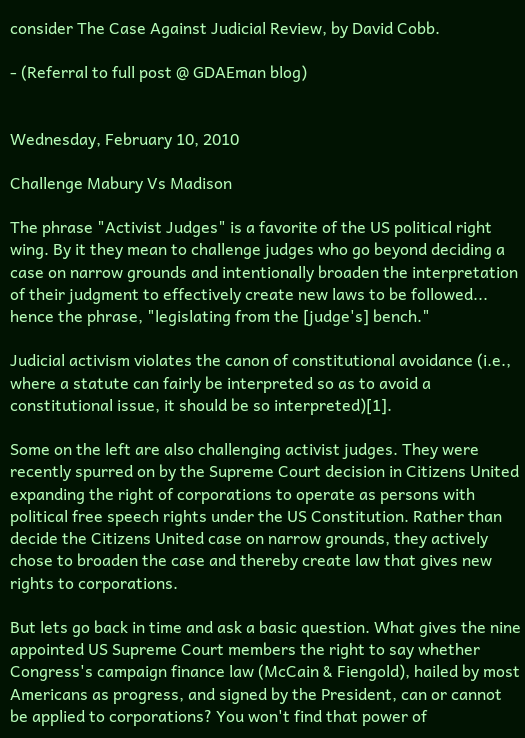consider The Case Against Judicial Review, by David Cobb.

- (Referral to full post @ GDAEman blog)


Wednesday, February 10, 2010

Challenge Mabury Vs Madison

The phrase "Activist Judges" is a favorite of the US political right wing. By it they mean to challenge judges who go beyond deciding a case on narrow grounds and intentionally broaden the interpretation of their judgment to effectively create new laws to be followed... hence the phrase, "legislating from the [judge's] bench."

Judicial activism violates the canon of constitutional avoidance (i.e., where a statute can fairly be interpreted so as to avoid a constitutional issue, it should be so interpreted)[1].

Some on the left are also challenging activist judges. They were recently spurred on by the Supreme Court decision in Citizens United expanding the right of corporations to operate as persons with political free speech rights under the US Constitution. Rather than decide the Citizens United case on narrow grounds, they actively chose to broaden the case and thereby create law that gives new rights to corporations.

But lets go back in time and ask a basic question. What gives the nine appointed US Supreme Court members the right to say whether Congress's campaign finance law (McCain & Fiengold), hailed by most Americans as progress, and signed by the President, can or cannot be applied to corporations? You won't find that power of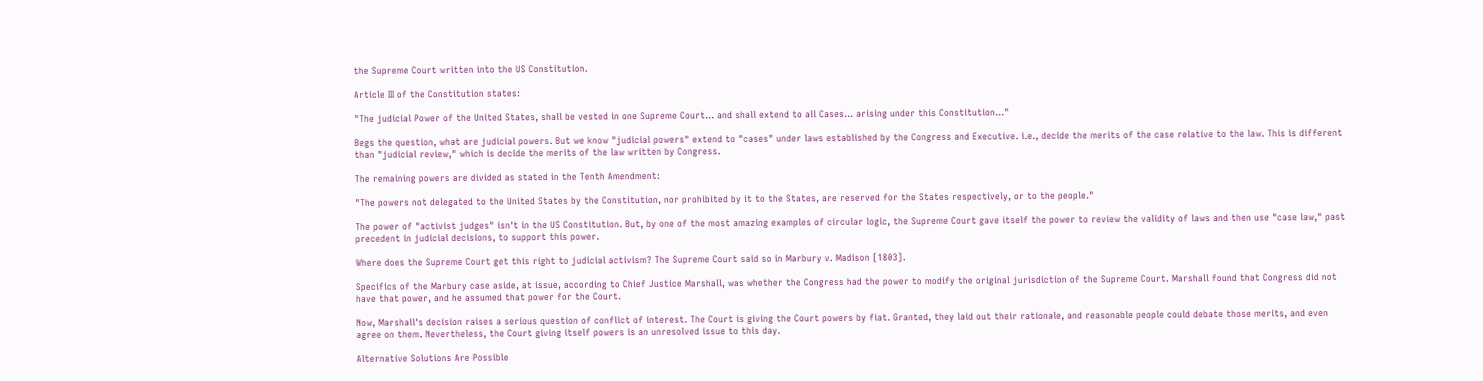the Supreme Court written into the US Constitution.

Article III of the Constitution states:

"The judicial Power of the United States, shall be vested in one Supreme Court... and shall extend to all Cases... arising under this Constitution..."

Begs the question, what are judicial powers. But we know "judicial powers" extend to "cases" under laws established by the Congress and Executive. i.e., decide the merits of the case relative to the law. This is different than "judicial review," which is decide the merits of the law written by Congress.

The remaining powers are divided as stated in the Tenth Amendment:

"The powers not delegated to the United States by the Constitution, nor prohibited by it to the States, are reserved for the States respectively, or to the people."

The power of "activist judges" isn't in the US Constitution. But, by one of the most amazing examples of circular logic, the Supreme Court gave itself the power to review the validity of laws and then use "case law," past precedent in judicial decisions, to support this power.

Where does the Supreme Court get this right to judicial activism? The Supreme Court said so in Marbury v. Madison [1803].

Specifics of the Marbury case aside, at issue, according to Chief Justice Marshall, was whether the Congress had the power to modify the original jurisdiction of the Supreme Court. Marshall found that Congress did not have that power, and he assumed that power for the Court.

Now, Marshall's decision raises a serious question of conflict of interest. The Court is giving the Court powers by fiat. Granted, they laid out their rationale, and reasonable people could debate those merits, and even agree on them. Nevertheless, the Court giving itself powers is an unresolved issue to this day.

Alternative Solutions Are Possible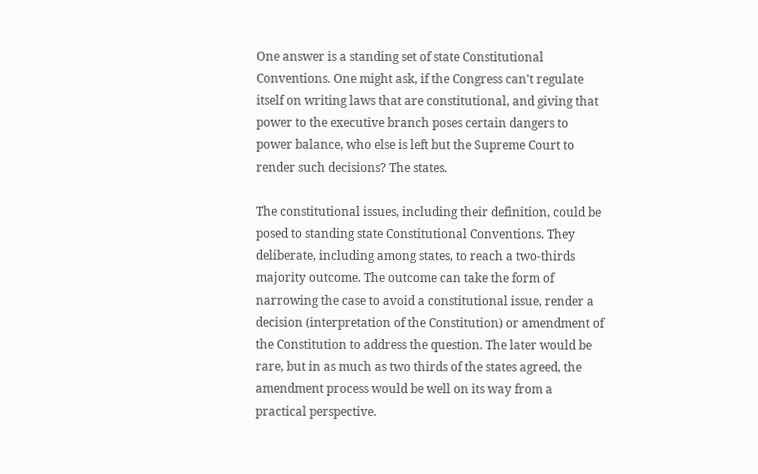One answer is a standing set of state Constitutional Conventions. One might ask, if the Congress can't regulate itself on writing laws that are constitutional, and giving that power to the executive branch poses certain dangers to power balance, who else is left but the Supreme Court to render such decisions? The states.

The constitutional issues, including their definition, could be posed to standing state Constitutional Conventions. They deliberate, including among states, to reach a two-thirds majority outcome. The outcome can take the form of narrowing the case to avoid a constitutional issue, render a decision (interpretation of the Constitution) or amendment of the Constitution to address the question. The later would be rare, but in as much as two thirds of the states agreed, the amendment process would be well on its way from a practical perspective.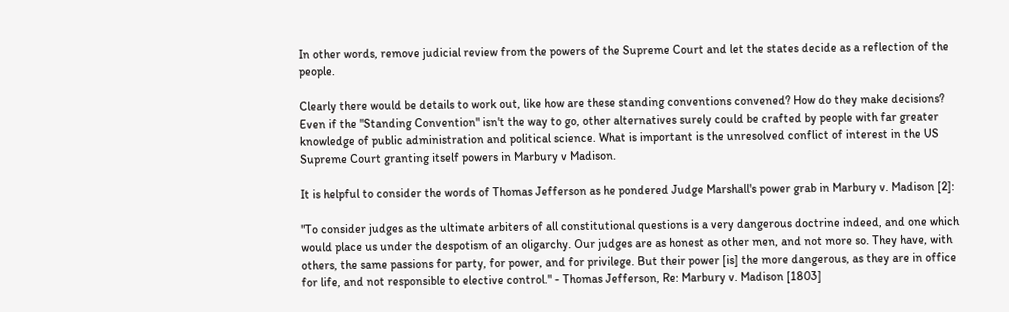In other words, remove judicial review from the powers of the Supreme Court and let the states decide as a reflection of the people.

Clearly there would be details to work out, like how are these standing conventions convened? How do they make decisions? Even if the "Standing Convention" isn't the way to go, other alternatives surely could be crafted by people with far greater knowledge of public administration and political science. What is important is the unresolved conflict of interest in the US Supreme Court granting itself powers in Marbury v Madison.

It is helpful to consider the words of Thomas Jefferson as he pondered Judge Marshall's power grab in Marbury v. Madison [2]:

"To consider judges as the ultimate arbiters of all constitutional questions is a very dangerous doctrine indeed, and one which would place us under the despotism of an oligarchy. Our judges are as honest as other men, and not more so. They have, with others, the same passions for party, for power, and for privilege. But their power [is] the more dangerous, as they are in office for life, and not responsible to elective control." - Thomas Jefferson, Re: Marbury v. Madison [1803]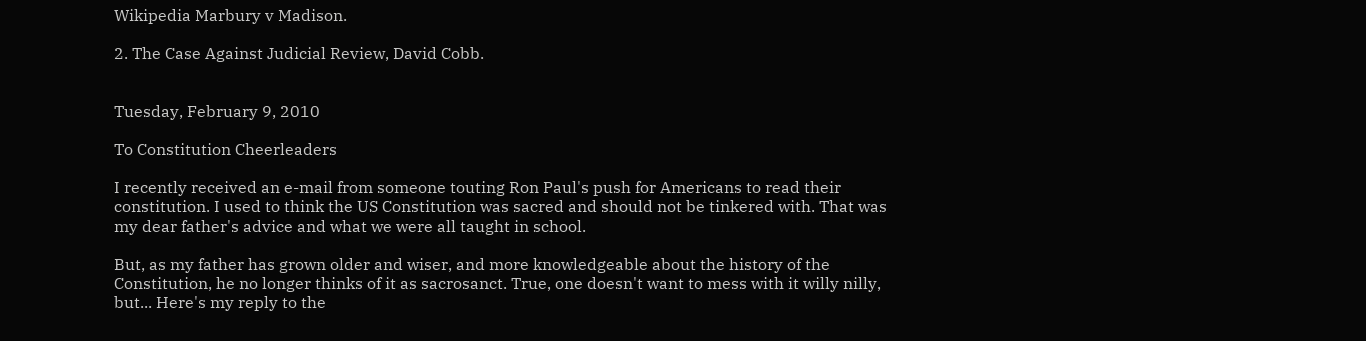Wikipedia Marbury v Madison.

2. The Case Against Judicial Review, David Cobb.


Tuesday, February 9, 2010

To Constitution Cheerleaders

I recently received an e-mail from someone touting Ron Paul's push for Americans to read their constitution. I used to think the US Constitution was sacred and should not be tinkered with. That was my dear father's advice and what we were all taught in school.

But, as my father has grown older and wiser, and more knowledgeable about the history of the Constitution, he no longer thinks of it as sacrosanct. True, one doesn't want to mess with it willy nilly, but... Here's my reply to the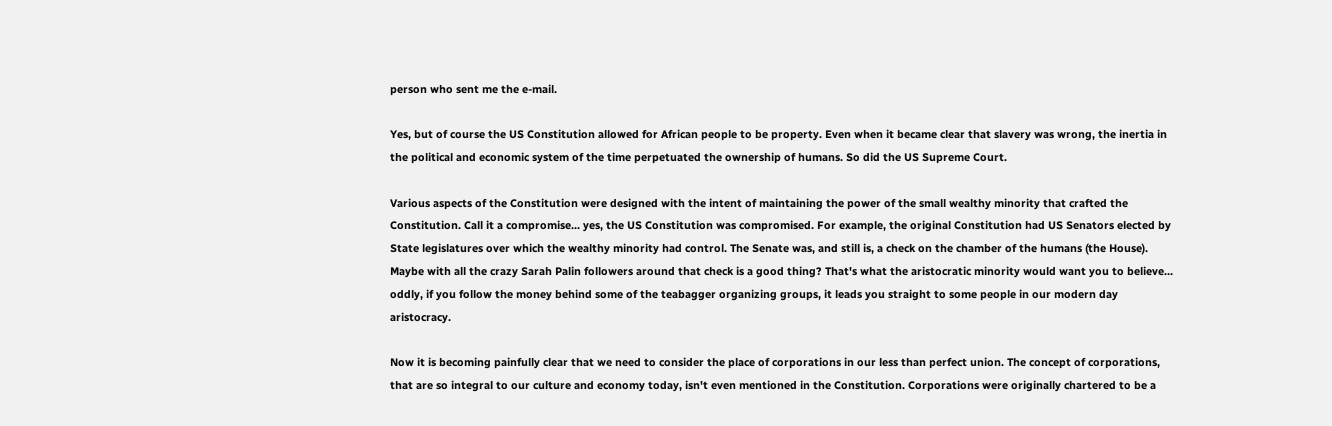person who sent me the e-mail.

Yes, but of course the US Constitution allowed for African people to be property. Even when it became clear that slavery was wrong, the inertia in the political and economic system of the time perpetuated the ownership of humans. So did the US Supreme Court.

Various aspects of the Constitution were designed with the intent of maintaining the power of the small wealthy minority that crafted the Constitution. Call it a compromise... yes, the US Constitution was compromised. For example, the original Constitution had US Senators elected by State legislatures over which the wealthy minority had control. The Senate was, and still is, a check on the chamber of the humans (the House). Maybe with all the crazy Sarah Palin followers around that check is a good thing? That's what the aristocratic minority would want you to believe... oddly, if you follow the money behind some of the teabagger organizing groups, it leads you straight to some people in our modern day aristocracy.

Now it is becoming painfully clear that we need to consider the place of corporations in our less than perfect union. The concept of corporations, that are so integral to our culture and economy today, isn't even mentioned in the Constitution. Corporations were originally chartered to be a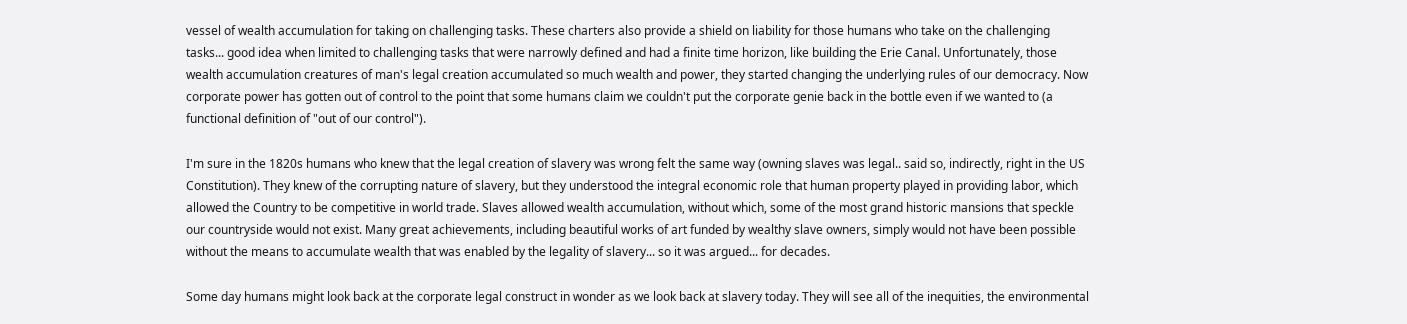vessel of wealth accumulation for taking on challenging tasks. These charters also provide a shield on liability for those humans who take on the challenging tasks... good idea when limited to challenging tasks that were narrowly defined and had a finite time horizon, like building the Erie Canal. Unfortunately, those wealth accumulation creatures of man's legal creation accumulated so much wealth and power, they started changing the underlying rules of our democracy. Now corporate power has gotten out of control to the point that some humans claim we couldn't put the corporate genie back in the bottle even if we wanted to (a functional definition of "out of our control").

I'm sure in the 1820s humans who knew that the legal creation of slavery was wrong felt the same way (owning slaves was legal.. said so, indirectly, right in the US Constitution). They knew of the corrupting nature of slavery, but they understood the integral economic role that human property played in providing labor, which allowed the Country to be competitive in world trade. Slaves allowed wealth accumulation, without which, some of the most grand historic mansions that speckle our countryside would not exist. Many great achievements, including beautiful works of art funded by wealthy slave owners, simply would not have been possible without the means to accumulate wealth that was enabled by the legality of slavery... so it was argued... for decades.

Some day humans might look back at the corporate legal construct in wonder as we look back at slavery today. They will see all of the inequities, the environmental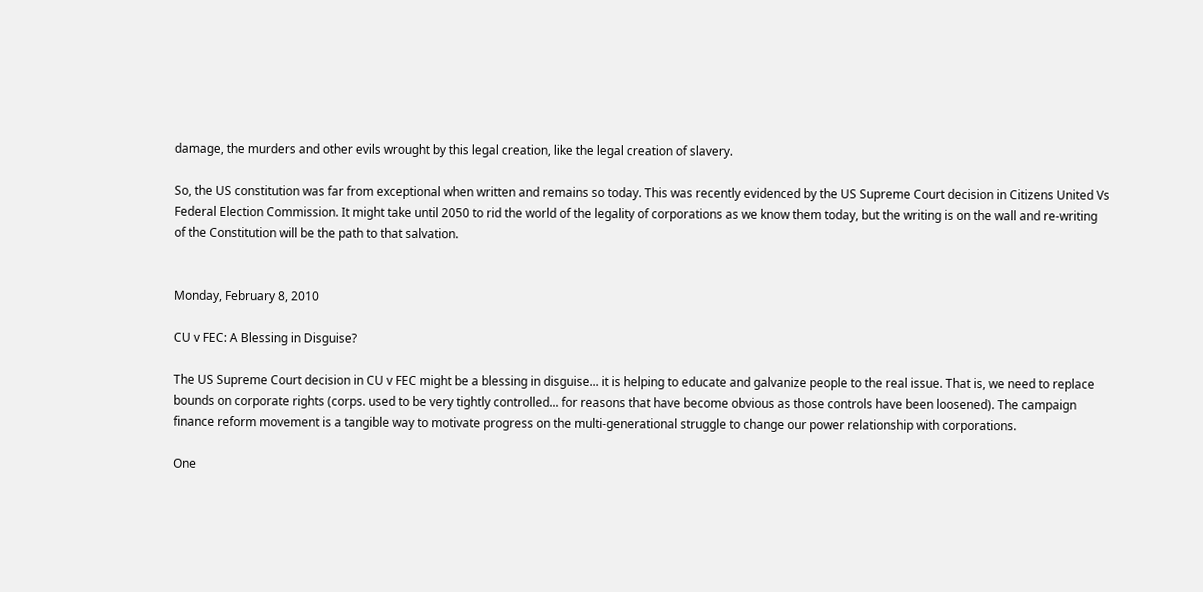damage, the murders and other evils wrought by this legal creation, like the legal creation of slavery.

So, the US constitution was far from exceptional when written and remains so today. This was recently evidenced by the US Supreme Court decision in Citizens United Vs Federal Election Commission. It might take until 2050 to rid the world of the legality of corporations as we know them today, but the writing is on the wall and re-writing of the Constitution will be the path to that salvation.


Monday, February 8, 2010

CU v FEC: A Blessing in Disguise?

The US Supreme Court decision in CU v FEC might be a blessing in disguise... it is helping to educate and galvanize people to the real issue. That is, we need to replace bounds on corporate rights (corps. used to be very tightly controlled... for reasons that have become obvious as those controls have been loosened). The campaign finance reform movement is a tangible way to motivate progress on the multi-generational struggle to change our power relationship with corporations.

One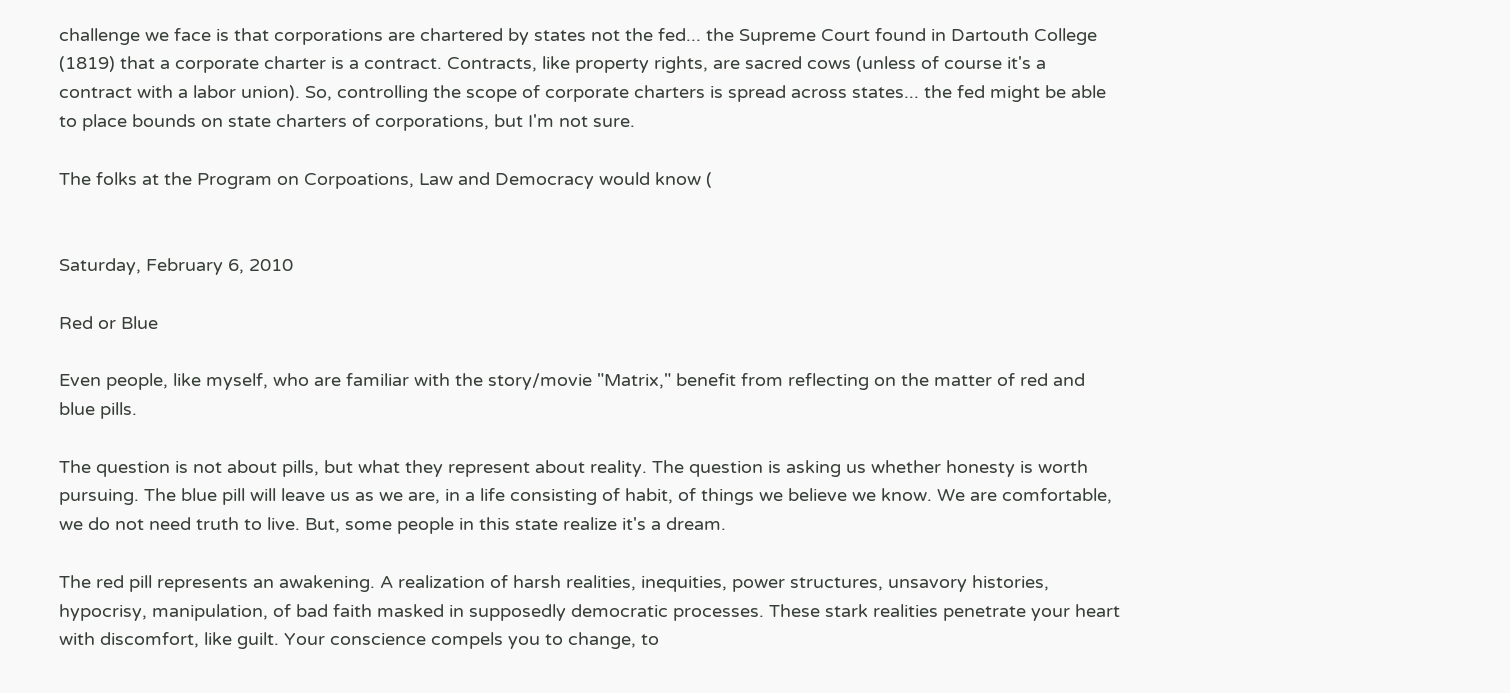challenge we face is that corporations are chartered by states not the fed... the Supreme Court found in Dartouth College (1819) that a corporate charter is a contract. Contracts, like property rights, are sacred cows (unless of course it's a contract with a labor union). So, controlling the scope of corporate charters is spread across states... the fed might be able to place bounds on state charters of corporations, but I'm not sure.

The folks at the Program on Corpoations, Law and Democracy would know (


Saturday, February 6, 2010

Red or Blue

Even people, like myself, who are familiar with the story/movie "Matrix," benefit from reflecting on the matter of red and blue pills.

The question is not about pills, but what they represent about reality. The question is asking us whether honesty is worth pursuing. The blue pill will leave us as we are, in a life consisting of habit, of things we believe we know. We are comfortable, we do not need truth to live. But, some people in this state realize it's a dream.

The red pill represents an awakening. A realization of harsh realities, inequities, power structures, unsavory histories, hypocrisy, manipulation, of bad faith masked in supposedly democratic processes. These stark realities penetrate your heart with discomfort, like guilt. Your conscience compels you to change, to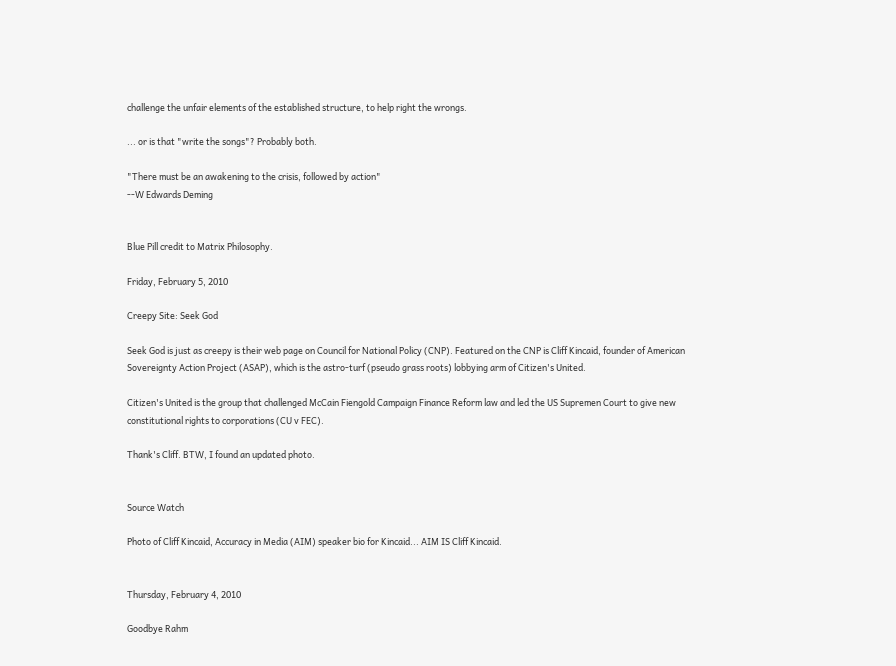challenge the unfair elements of the established structure, to help right the wrongs.

... or is that "write the songs"? Probably both.

"There must be an awakening to the crisis, followed by action"
--W Edwards Deming


Blue Pill credit to Matrix Philosophy.

Friday, February 5, 2010

Creepy Site: Seek God

Seek God is just as creepy is their web page on Council for National Policy (CNP). Featured on the CNP is Cliff Kincaid, founder of American Sovereignty Action Project (ASAP), which is the astro-turf (pseudo grass roots) lobbying arm of Citizen's United.

Citizen's United is the group that challenged McCain Fiengold Campaign Finance Reform law and led the US Supremen Court to give new constitutional rights to corporations (CU v FEC).

Thank's Cliff. BTW, I found an updated photo.


Source Watch

Photo of Cliff Kincaid, Accuracy in Media (AIM) speaker bio for Kincaid... AIM IS Cliff Kincaid.


Thursday, February 4, 2010

Goodbye Rahm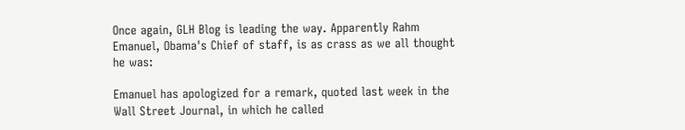Once again, GLH Blog is leading the way. Apparently Rahm Emanuel, Obama's Chief of staff, is as crass as we all thought he was:

Emanuel has apologized for a remark, quoted last week in the Wall Street Journal, in which he called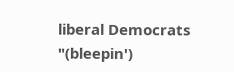liberal Democrats "(bleepin')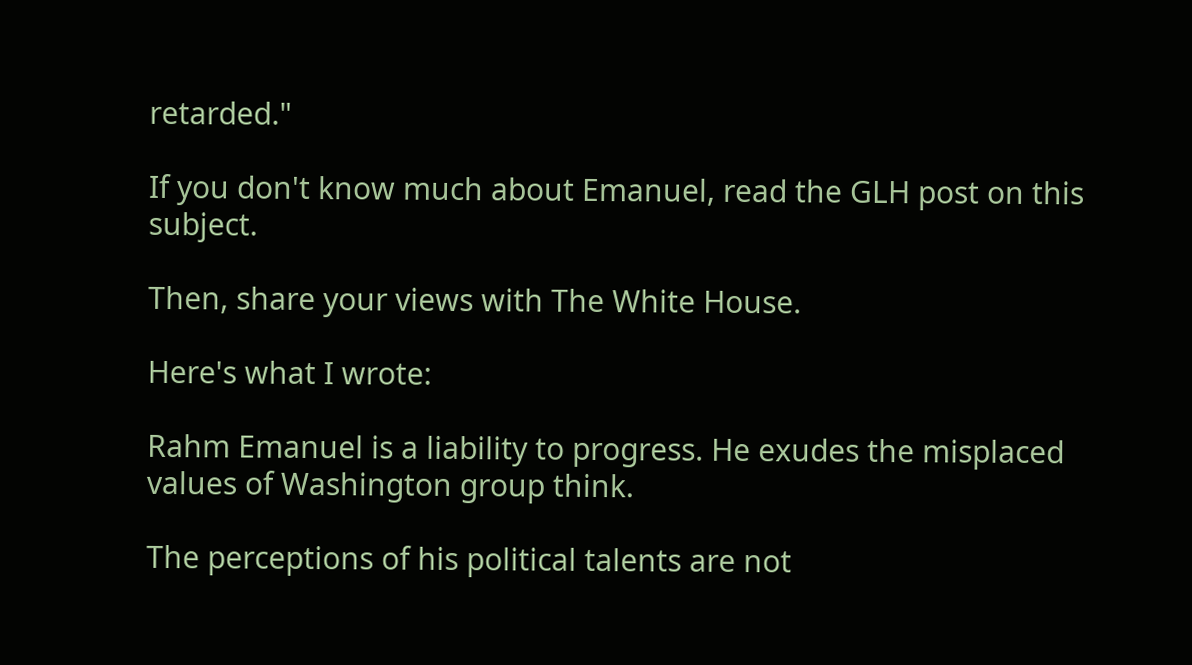retarded."

If you don't know much about Emanuel, read the GLH post on this subject.

Then, share your views with The White House.

Here's what I wrote:

Rahm Emanuel is a liability to progress. He exudes the misplaced values of Washington group think.

The perceptions of his political talents are not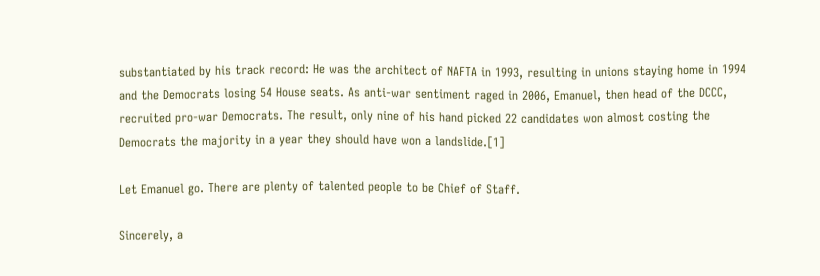substantiated by his track record: He was the architect of NAFTA in 1993, resulting in unions staying home in 1994 and the Democrats losing 54 House seats. As anti-war sentiment raged in 2006, Emanuel, then head of the DCCC, recruited pro-war Democrats. The result, only nine of his hand picked 22 candidates won almost costing the Democrats the majority in a year they should have won a landslide.[1]

Let Emanuel go. There are plenty of talented people to be Chief of Staff.

Sincerely, a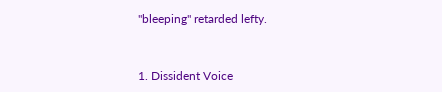"bleeping" retarded lefty.


1. Dissident Voice